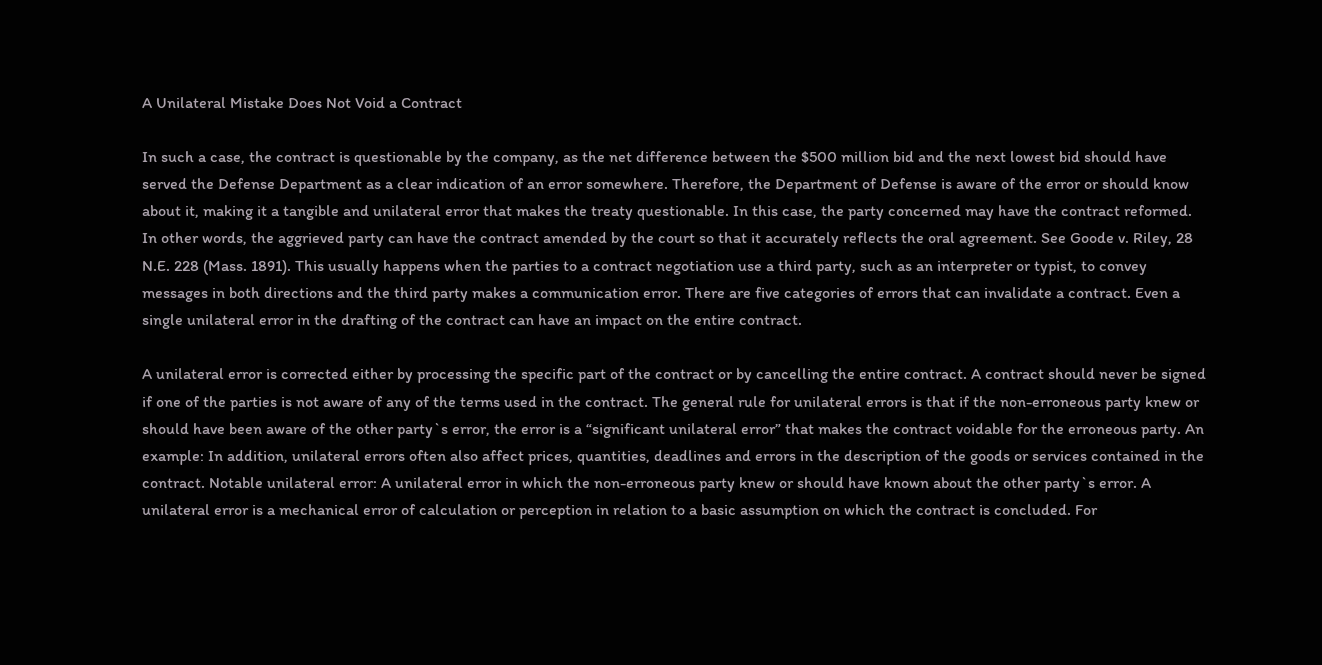A Unilateral Mistake Does Not Void a Contract

In such a case, the contract is questionable by the company, as the net difference between the $500 million bid and the next lowest bid should have served the Defense Department as a clear indication of an error somewhere. Therefore, the Department of Defense is aware of the error or should know about it, making it a tangible and unilateral error that makes the treaty questionable. In this case, the party concerned may have the contract reformed. In other words, the aggrieved party can have the contract amended by the court so that it accurately reflects the oral agreement. See Goode v. Riley, 28 N.E. 228 (Mass. 1891). This usually happens when the parties to a contract negotiation use a third party, such as an interpreter or typist, to convey messages in both directions and the third party makes a communication error. There are five categories of errors that can invalidate a contract. Even a single unilateral error in the drafting of the contract can have an impact on the entire contract.

A unilateral error is corrected either by processing the specific part of the contract or by cancelling the entire contract. A contract should never be signed if one of the parties is not aware of any of the terms used in the contract. The general rule for unilateral errors is that if the non-erroneous party knew or should have been aware of the other party`s error, the error is a “significant unilateral error” that makes the contract voidable for the erroneous party. An example: In addition, unilateral errors often also affect prices, quantities, deadlines and errors in the description of the goods or services contained in the contract. Notable unilateral error: A unilateral error in which the non-erroneous party knew or should have known about the other party`s error. A unilateral error is a mechanical error of calculation or perception in relation to a basic assumption on which the contract is concluded. For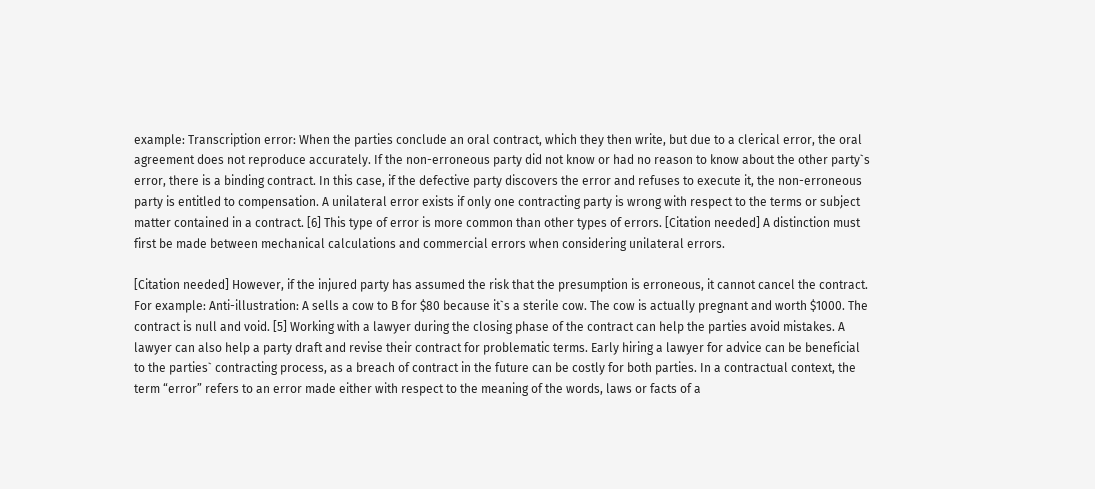example: Transcription error: When the parties conclude an oral contract, which they then write, but due to a clerical error, the oral agreement does not reproduce accurately. If the non-erroneous party did not know or had no reason to know about the other party`s error, there is a binding contract. In this case, if the defective party discovers the error and refuses to execute it, the non-erroneous party is entitled to compensation. A unilateral error exists if only one contracting party is wrong with respect to the terms or subject matter contained in a contract. [6] This type of error is more common than other types of errors. [Citation needed] A distinction must first be made between mechanical calculations and commercial errors when considering unilateral errors.

[Citation needed] However, if the injured party has assumed the risk that the presumption is erroneous, it cannot cancel the contract. For example: Anti-illustration: A sells a cow to B for $80 because it`s a sterile cow. The cow is actually pregnant and worth $1000. The contract is null and void. [5] Working with a lawyer during the closing phase of the contract can help the parties avoid mistakes. A lawyer can also help a party draft and revise their contract for problematic terms. Early hiring a lawyer for advice can be beneficial to the parties` contracting process, as a breach of contract in the future can be costly for both parties. In a contractual context, the term “error” refers to an error made either with respect to the meaning of the words, laws or facts of a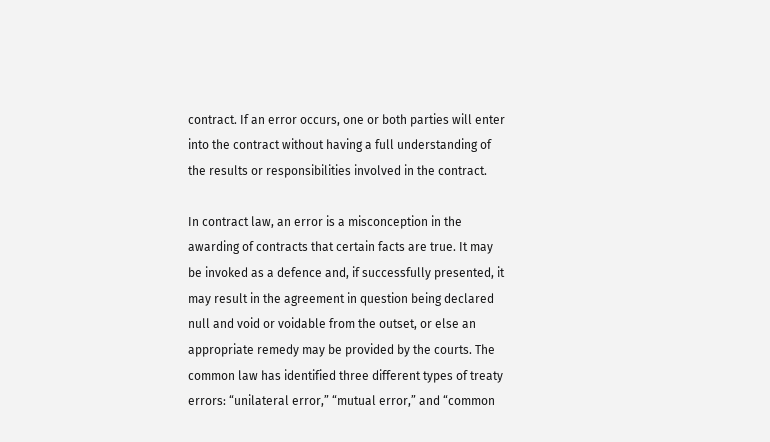contract. If an error occurs, one or both parties will enter into the contract without having a full understanding of the results or responsibilities involved in the contract.

In contract law, an error is a misconception in the awarding of contracts that certain facts are true. It may be invoked as a defence and, if successfully presented, it may result in the agreement in question being declared null and void or voidable from the outset, or else an appropriate remedy may be provided by the courts. The common law has identified three different types of treaty errors: “unilateral error,” “mutual error,” and “common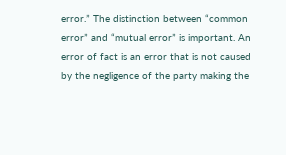error.” The distinction between “common error” and “mutual error” is important. An error of fact is an error that is not caused by the negligence of the party making the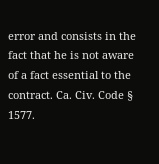error and consists in the fact that he is not aware of a fact essential to the contract. Ca. Civ. Code § 1577.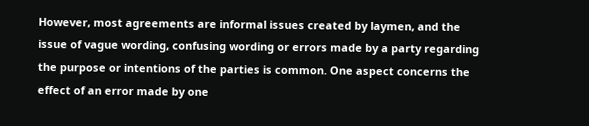However, most agreements are informal issues created by laymen, and the issue of vague wording, confusing wording or errors made by a party regarding the purpose or intentions of the parties is common. One aspect concerns the effect of an error made by one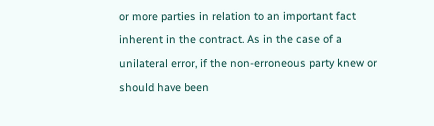or more parties in relation to an important fact inherent in the contract. As in the case of a unilateral error, if the non-erroneous party knew or should have been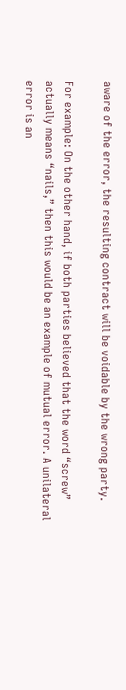aware of the error, the resulting contract will be voidable by the wrong party.

For example: On the other hand, if both parties believed that the word “screw” actually means “nails,” then this would be an example of mutual error. A unilateral error is an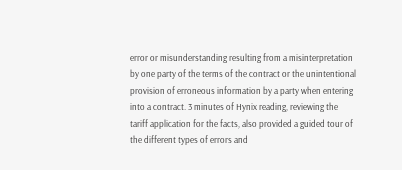error or misunderstanding resulting from a misinterpretation by one party of the terms of the contract or the unintentional provision of erroneous information by a party when entering into a contract. 3 minutes of Hynix reading, reviewing the tariff application for the facts, also provided a guided tour of the different types of errors and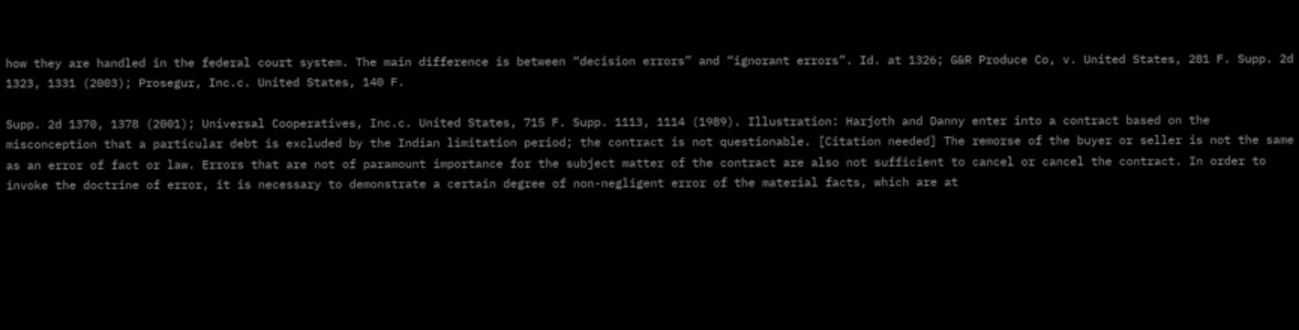how they are handled in the federal court system. The main difference is between “decision errors” and “ignorant errors”. Id. at 1326; G&R Produce Co, v. United States, 281 F. Supp. 2d 1323, 1331 (2003); Prosegur, Inc.c. United States, 140 F.

Supp. 2d 1370, 1378 (2001); Universal Cooperatives, Inc.c. United States, 715 F. Supp. 1113, 1114 (1989). Illustration: Harjoth and Danny enter into a contract based on the misconception that a particular debt is excluded by the Indian limitation period; the contract is not questionable. [Citation needed] The remorse of the buyer or seller is not the same as an error of fact or law. Errors that are not of paramount importance for the subject matter of the contract are also not sufficient to cancel or cancel the contract. In order to invoke the doctrine of error, it is necessary to demonstrate a certain degree of non-negligent error of the material facts, which are at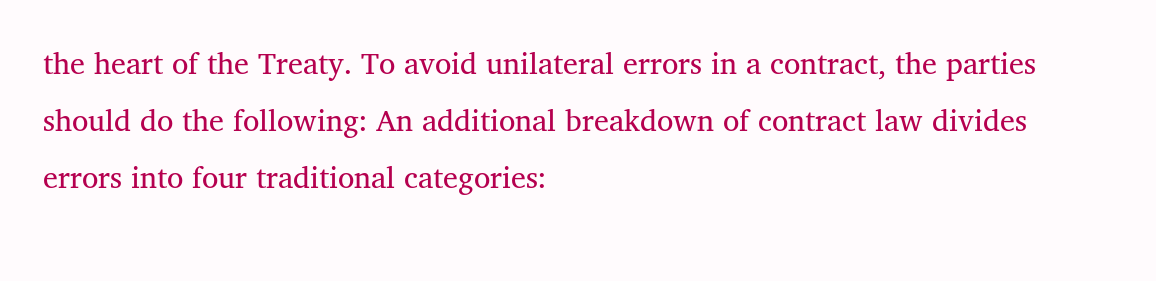the heart of the Treaty. To avoid unilateral errors in a contract, the parties should do the following: An additional breakdown of contract law divides errors into four traditional categories: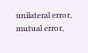unilateral error, mutual error,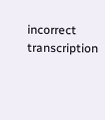incorrect transcription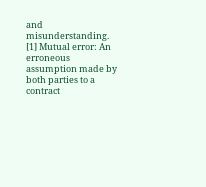and misunderstanding. [1] Mutual error: An erroneous assumption made by both parties to a contract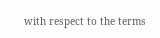with respect to the terms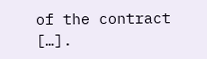of the contract […].